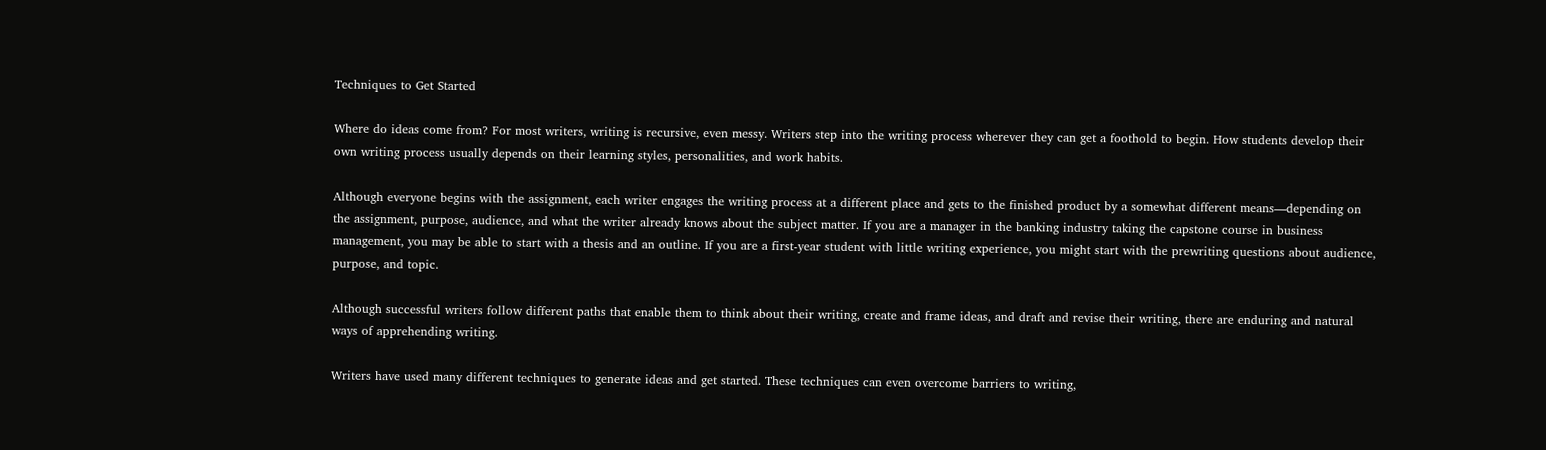Techniques to Get Started

Where do ideas come from? For most writers, writing is recursive, even messy. Writers step into the writing process wherever they can get a foothold to begin. How students develop their own writing process usually depends on their learning styles, personalities, and work habits.

Although everyone begins with the assignment, each writer engages the writing process at a different place and gets to the finished product by a somewhat different means—depending on the assignment, purpose, audience, and what the writer already knows about the subject matter. If you are a manager in the banking industry taking the capstone course in business management, you may be able to start with a thesis and an outline. If you are a first-year student with little writing experience, you might start with the prewriting questions about audience, purpose, and topic.

Although successful writers follow different paths that enable them to think about their writing, create and frame ideas, and draft and revise their writing, there are enduring and natural ways of apprehending writing.

Writers have used many different techniques to generate ideas and get started. These techniques can even overcome barriers to writing,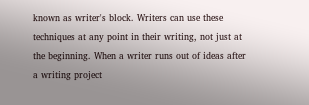known as writer's block. Writers can use these techniques at any point in their writing, not just at the beginning. When a writer runs out of ideas after a writing project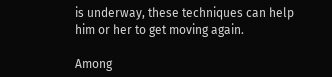is underway, these techniques can help him or her to get moving again.

Among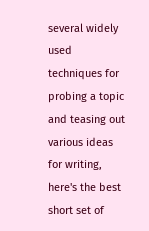several widely used techniques for probing a topic and teasing out various ideas for writing, here's the best short set of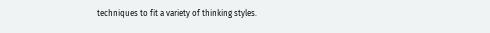techniques to fit a variety of thinking styles.